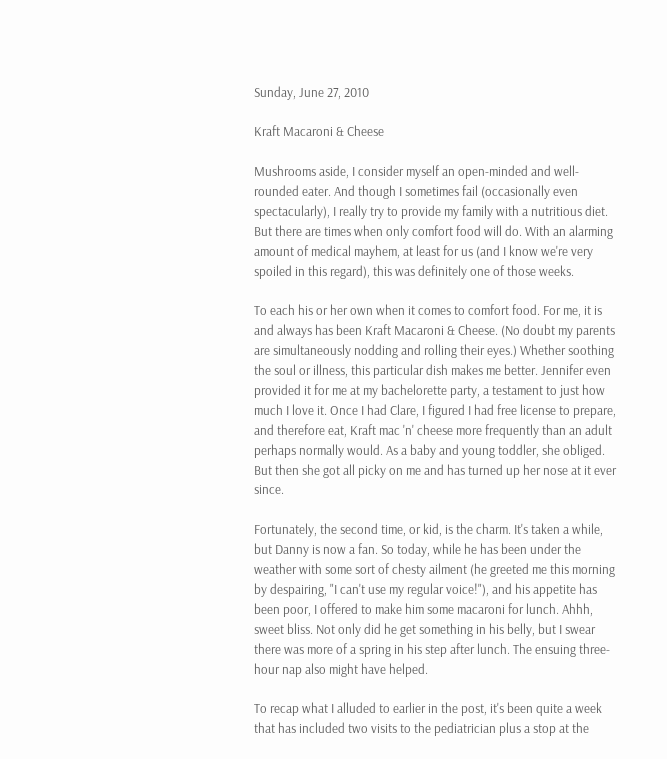Sunday, June 27, 2010

Kraft Macaroni & Cheese

Mushrooms aside, I consider myself an open-minded and well-rounded eater. And though I sometimes fail (occasionally even spectacularly), I really try to provide my family with a nutritious diet. But there are times when only comfort food will do. With an alarming amount of medical mayhem, at least for us (and I know we're very spoiled in this regard), this was definitely one of those weeks.

To each his or her own when it comes to comfort food. For me, it is and always has been Kraft Macaroni & Cheese. (No doubt my parents are simultaneously nodding and rolling their eyes.) Whether soothing the soul or illness, this particular dish makes me better. Jennifer even provided it for me at my bachelorette party, a testament to just how much I love it. Once I had Clare, I figured I had free license to prepare, and therefore eat, Kraft mac 'n' cheese more frequently than an adult perhaps normally would. As a baby and young toddler, she obliged. But then she got all picky on me and has turned up her nose at it ever since.

Fortunately, the second time, or kid, is the charm. It's taken a while, but Danny is now a fan. So today, while he has been under the weather with some sort of chesty ailment (he greeted me this morning by despairing, "I can't use my regular voice!"), and his appetite has been poor, I offered to make him some macaroni for lunch. Ahhh, sweet bliss. Not only did he get something in his belly, but I swear there was more of a spring in his step after lunch. The ensuing three-hour nap also might have helped.

To recap what I alluded to earlier in the post, it's been quite a week that has included two visits to the pediatrician plus a stop at the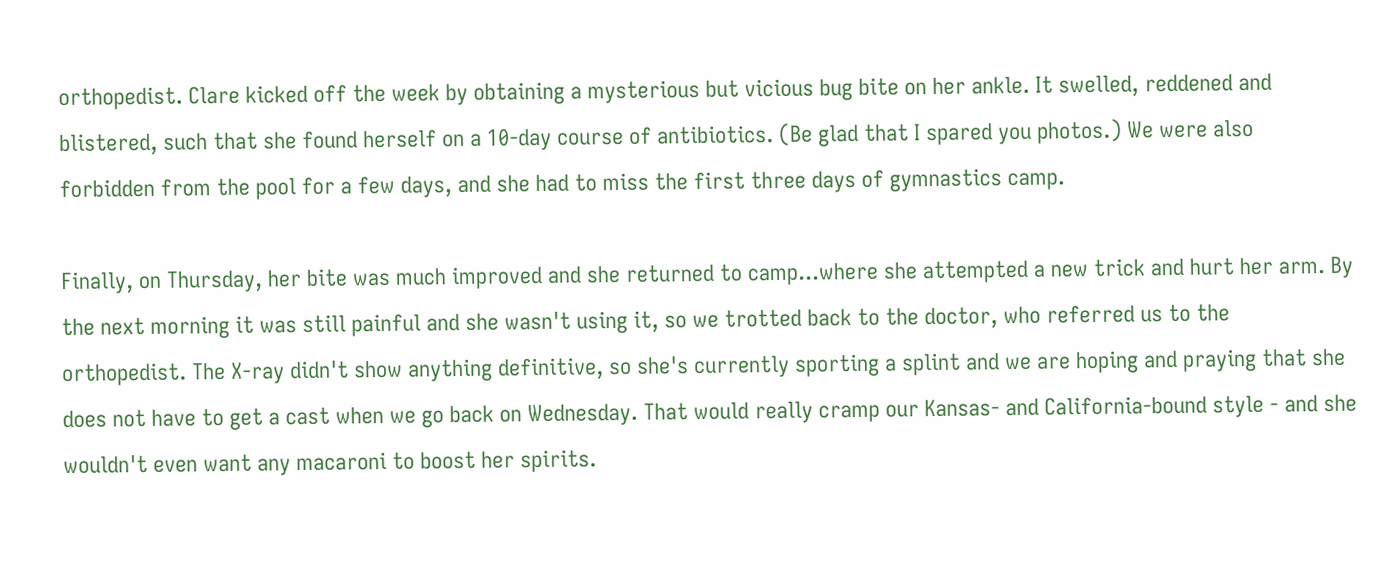orthopedist. Clare kicked off the week by obtaining a mysterious but vicious bug bite on her ankle. It swelled, reddened and blistered, such that she found herself on a 10-day course of antibiotics. (Be glad that I spared you photos.) We were also forbidden from the pool for a few days, and she had to miss the first three days of gymnastics camp.

Finally, on Thursday, her bite was much improved and she returned to camp...where she attempted a new trick and hurt her arm. By the next morning it was still painful and she wasn't using it, so we trotted back to the doctor, who referred us to the orthopedist. The X-ray didn't show anything definitive, so she's currently sporting a splint and we are hoping and praying that she does not have to get a cast when we go back on Wednesday. That would really cramp our Kansas- and California-bound style - and she wouldn't even want any macaroni to boost her spirits.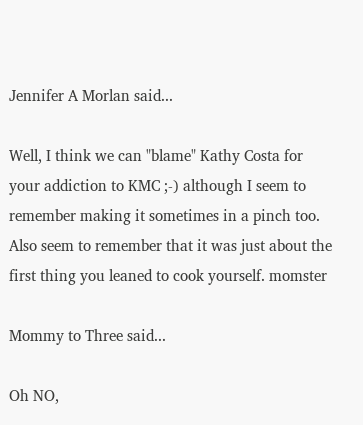Jennifer A Morlan said...

Well, I think we can "blame" Kathy Costa for your addiction to KMC ;-) although I seem to remember making it sometimes in a pinch too. Also seem to remember that it was just about the first thing you leaned to cook yourself. momster

Mommy to Three said...

Oh NO,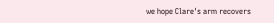we hope Clare's arm recovers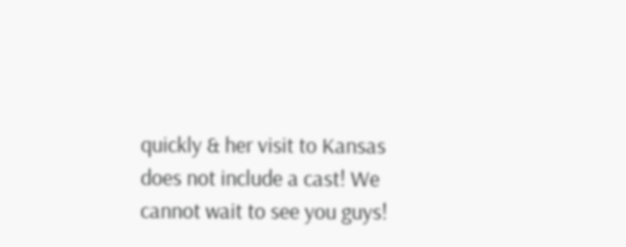quickly & her visit to Kansas does not include a cast! We cannot wait to see you guys!